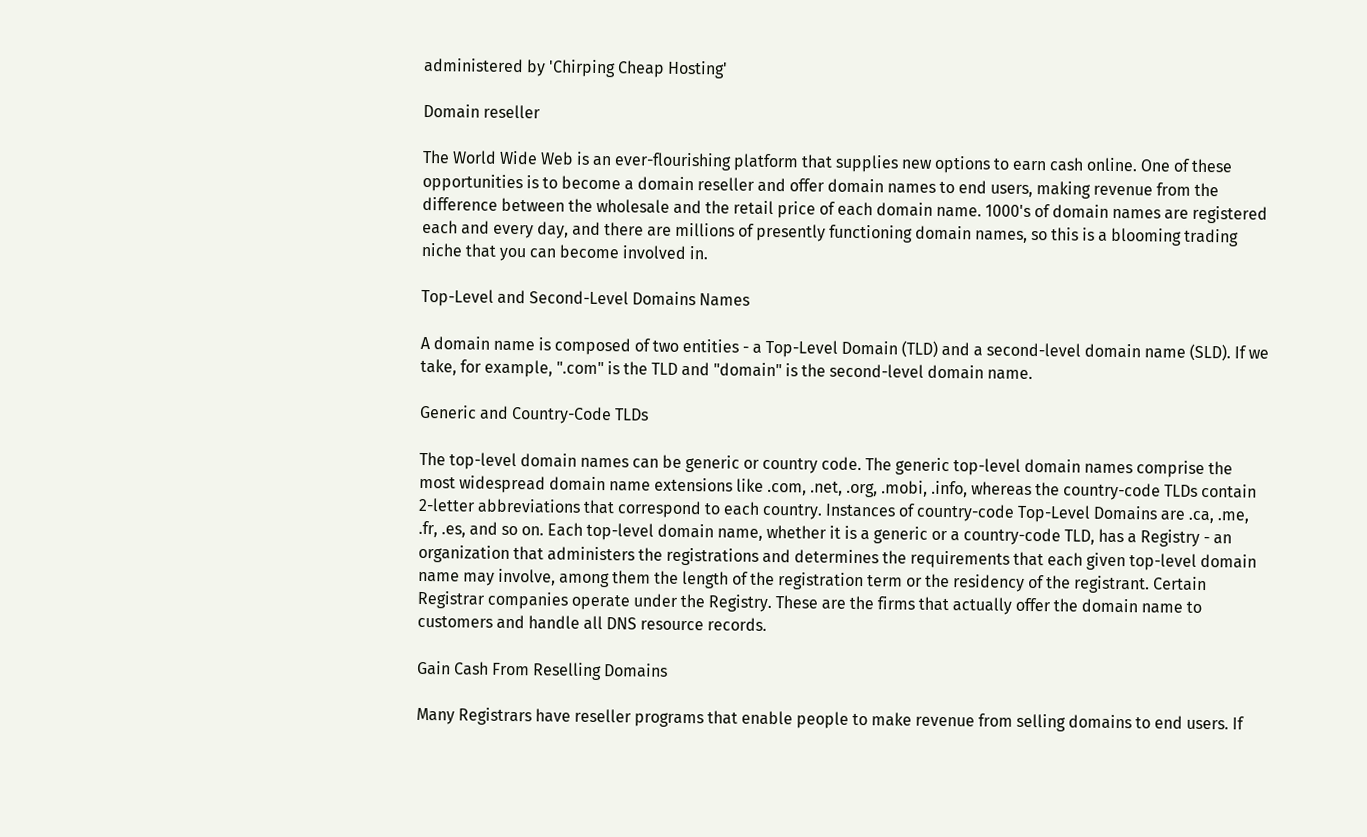administered by 'Chirping Cheap Hosting'

Domain reseller

The World Wide Web is an ever-flourishing platform that supplies new options to earn cash online. One of these opportunities is to become a domain reseller and offer domain names to end users, making revenue from the difference between the wholesale and the retail price of each domain name. 1000's of domain names are registered each and every day, and there are millions of presently functioning domain names, so this is a blooming trading niche that you can become involved in.

Top-Level and Second-Level Domains Names

A domain name is composed of two entities - a Top-Level Domain (TLD) and a second-level domain name (SLD). If we take, for example, ".com" is the TLD and "domain" is the second-level domain name.

Generic and Country-Code TLDs

The top-level domain names can be generic or country code. The generic top-level domain names comprise the most widespread domain name extensions like .com, .net, .org, .mobi, .info, whereas the country-code TLDs contain 2-letter abbreviations that correspond to each country. Instances of country-code Top-Level Domains are .ca, .me, .fr, .es, and so on. Each top-level domain name, whether it is a generic or a country-code TLD, has a Registry - an organization that administers the registrations and determines the requirements that each given top-level domain name may involve, among them the length of the registration term or the residency of the registrant. Certain Registrar companies operate under the Registry. These are the firms that actually offer the domain name to customers and handle all DNS resource records.

Gain Cash From Reselling Domains

Many Registrars have reseller programs that enable people to make revenue from selling domains to end users. If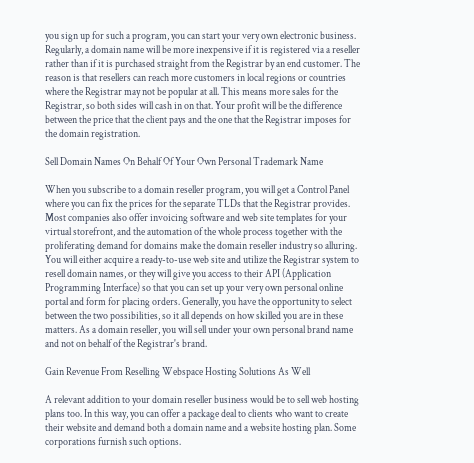you sign up for such a program, you can start your very own electronic business. Regularly, a domain name will be more inexpensive if it is registered via a reseller rather than if it is purchased straight from the Registrar by an end customer. The reason is that resellers can reach more customers in local regions or countries where the Registrar may not be popular at all. This means more sales for the Registrar, so both sides will cash in on that. Your profit will be the difference between the price that the client pays and the one that the Registrar imposes for the domain registration.

Sell Domain Names On Behalf Of Your Own Personal Trademark Name

When you subscribe to a domain reseller program, you will get a Control Panel where you can fix the prices for the separate TLDs that the Registrar provides. Most companies also offer invoicing software and web site templates for your virtual storefront, and the automation of the whole process together with the proliferating demand for domains make the domain reseller industry so alluring. You will either acquire a ready-to-use web site and utilize the Registrar system to resell domain names, or they will give you access to their API (Application Programming Interface) so that you can set up your very own personal online portal and form for placing orders. Generally, you have the opportunity to select between the two possibilities, so it all depends on how skilled you are in these matters. As a domain reseller, you will sell under your own personal brand name and not on behalf of the Registrar's brand.

Gain Revenue From Reselling Webspace Hosting Solutions As Well

A relevant addition to your domain reseller business would be to sell web hosting plans too. In this way, you can offer a package deal to clients who want to create their website and demand both a domain name and a website hosting plan. Some corporations furnish such options.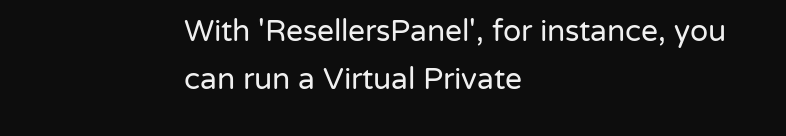With 'ResellersPanel', for instance, you can run a Virtual Private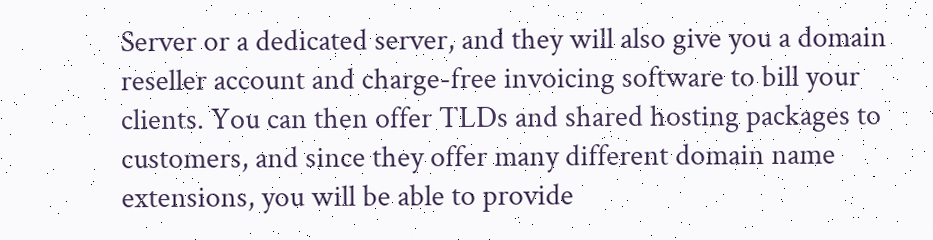Server or a dedicated server, and they will also give you a domain reseller account and charge-free invoicing software to bill your clients. You can then offer TLDs and shared hosting packages to customers, and since they offer many different domain name extensions, you will be able to provide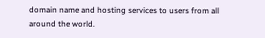domain name and hosting services to users from all around the world.